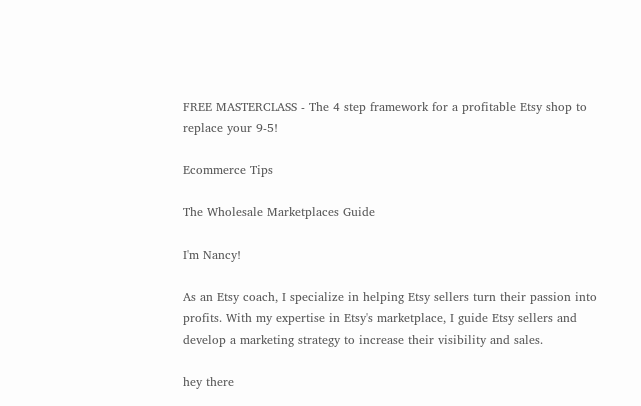FREE MASTERCLASS - The 4 step framework for a profitable Etsy shop to replace your 9-5!

Ecommerce Tips

The Wholesale Marketplaces Guide

I'm Nancy!

As an Etsy coach, I specialize in helping Etsy sellers turn their passion into profits. With my expertise in Etsy's marketplace, I guide Etsy sellers and develop a marketing strategy to increase their visibility and sales.

hey there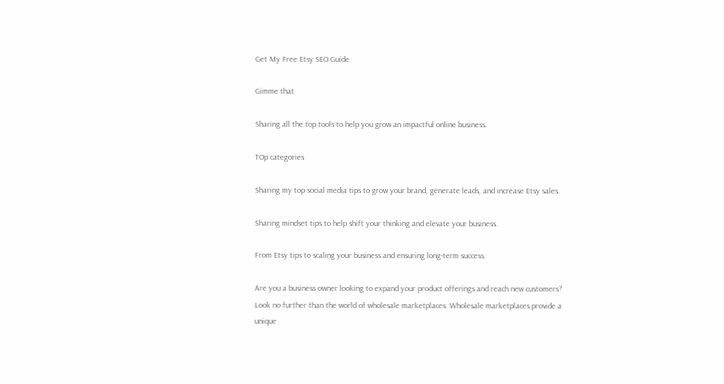Get My Free Etsy SEO Guide

Gimme that

Sharing all the top tools to help you grow an impactful online business.

TOp categories

Sharing my top social media tips to grow your brand, generate leads, and increase Etsy sales.

Sharing mindset tips to help shift your thinking and elevate your business.

From Etsy tips to scaling your business and ensuring long-term success.

Are you a business owner looking to expand your product offerings and reach new customers? Look no further than the world of wholesale marketplaces. Wholesale marketplaces provide a unique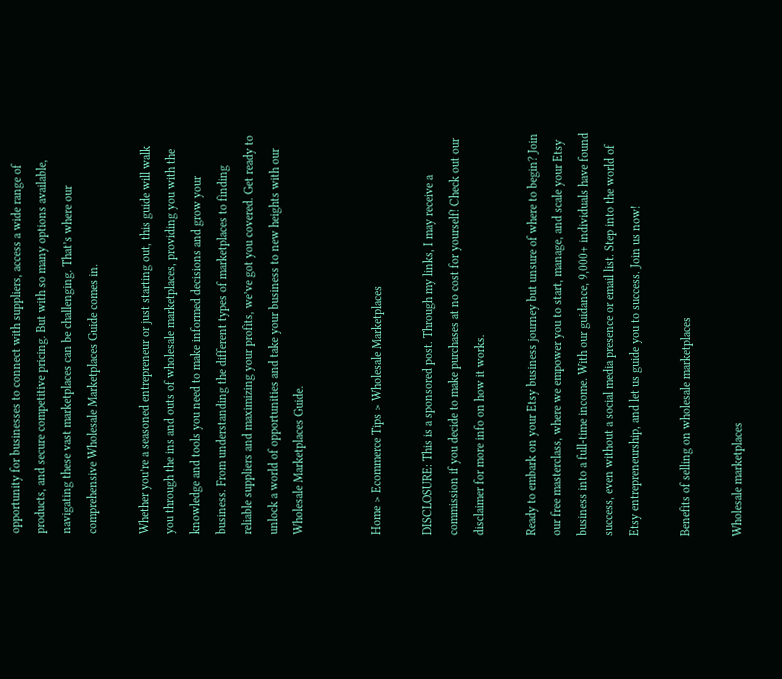opportunity for businesses to connect with suppliers, access a wide range of products, and secure competitive pricing. But with so many options available, navigating these vast marketplaces can be challenging. That’s where our comprehensive Wholesale Marketplaces Guide comes in.

Whether you’re a seasoned entrepreneur or just starting out, this guide will walk you through the ins and outs of wholesale marketplaces, providing you with the knowledge and tools you need to make informed decisions and grow your business. From understanding the different types of marketplaces to finding reliable suppliers and maximizing your profits, we’ve got you covered. Get ready to unlock a world of opportunities and take your business to new heights with our Wholesale Marketplaces Guide.


Home > Ecommerce Tips > Wholesale Marketplaces

DISCLOSURE: This is a sponsored post. Through my links, I may receive a commission if you decide to make purchases at no cost for yourself! Check out our disclaimer for more info on how it works.

Ready to embark on your Etsy business journey but unsure of where to begin? Join our free masterclass, where we empower you to start, manage, and scale your Etsy business into a full-time income. With our guidance, 9,000+ individuals have found success, even without a social media presence or email list. Step into the world of Etsy entrepreneurship, and let us guide you to success. Join us now!

Benefits of selling on wholesale marketplaces

Wholesale marketplaces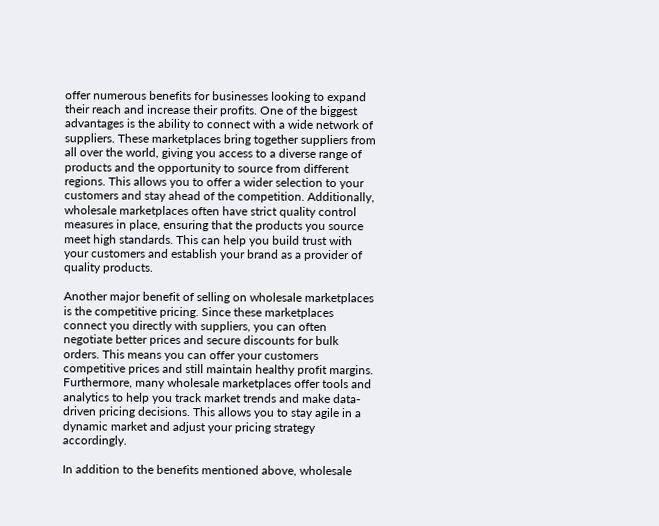offer numerous benefits for businesses looking to expand their reach and increase their profits. One of the biggest advantages is the ability to connect with a wide network of suppliers. These marketplaces bring together suppliers from all over the world, giving you access to a diverse range of products and the opportunity to source from different regions. This allows you to offer a wider selection to your customers and stay ahead of the competition. Additionally, wholesale marketplaces often have strict quality control measures in place, ensuring that the products you source meet high standards. This can help you build trust with your customers and establish your brand as a provider of quality products.

Another major benefit of selling on wholesale marketplaces is the competitive pricing. Since these marketplaces connect you directly with suppliers, you can often negotiate better prices and secure discounts for bulk orders. This means you can offer your customers competitive prices and still maintain healthy profit margins. Furthermore, many wholesale marketplaces offer tools and analytics to help you track market trends and make data-driven pricing decisions. This allows you to stay agile in a dynamic market and adjust your pricing strategy accordingly.

In addition to the benefits mentioned above, wholesale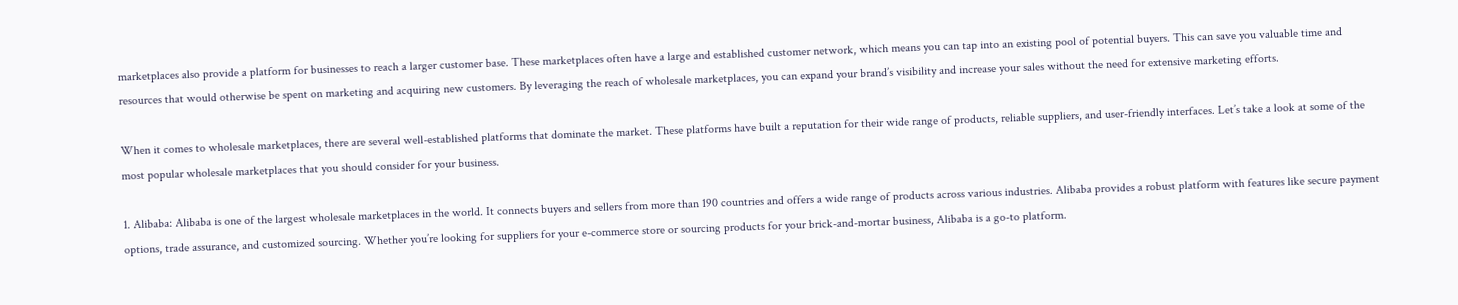marketplaces also provide a platform for businesses to reach a larger customer base. These marketplaces often have a large and established customer network, which means you can tap into an existing pool of potential buyers. This can save you valuable time and resources that would otherwise be spent on marketing and acquiring new customers. By leveraging the reach of wholesale marketplaces, you can expand your brand’s visibility and increase your sales without the need for extensive marketing efforts.

When it comes to wholesale marketplaces, there are several well-established platforms that dominate the market. These platforms have built a reputation for their wide range of products, reliable suppliers, and user-friendly interfaces. Let’s take a look at some of the most popular wholesale marketplaces that you should consider for your business.

1. Alibaba: Alibaba is one of the largest wholesale marketplaces in the world. It connects buyers and sellers from more than 190 countries and offers a wide range of products across various industries. Alibaba provides a robust platform with features like secure payment options, trade assurance, and customized sourcing. Whether you’re looking for suppliers for your e-commerce store or sourcing products for your brick-and-mortar business, Alibaba is a go-to platform.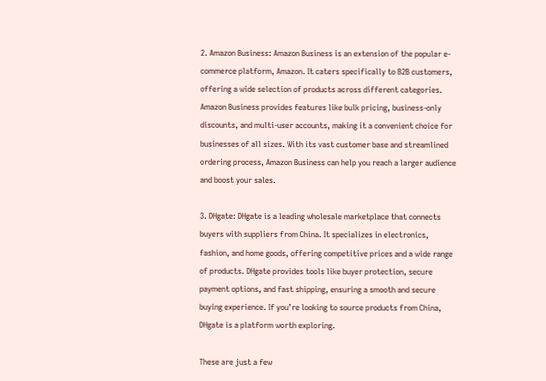2. Amazon Business: Amazon Business is an extension of the popular e-commerce platform, Amazon. It caters specifically to B2B customers, offering a wide selection of products across different categories. Amazon Business provides features like bulk pricing, business-only discounts, and multi-user accounts, making it a convenient choice for businesses of all sizes. With its vast customer base and streamlined ordering process, Amazon Business can help you reach a larger audience and boost your sales.

3. DHgate: DHgate is a leading wholesale marketplace that connects buyers with suppliers from China. It specializes in electronics, fashion, and home goods, offering competitive prices and a wide range of products. DHgate provides tools like buyer protection, secure payment options, and fast shipping, ensuring a smooth and secure buying experience. If you’re looking to source products from China, DHgate is a platform worth exploring.

These are just a few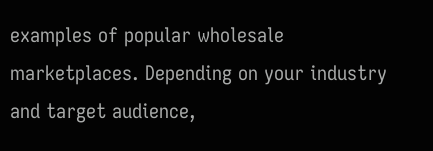examples of popular wholesale marketplaces. Depending on your industry and target audience,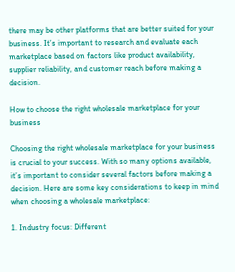there may be other platforms that are better suited for your business. It’s important to research and evaluate each marketplace based on factors like product availability, supplier reliability, and customer reach before making a decision.

How to choose the right wholesale marketplace for your business

Choosing the right wholesale marketplace for your business is crucial to your success. With so many options available, it’s important to consider several factors before making a decision. Here are some key considerations to keep in mind when choosing a wholesale marketplace:

1. Industry focus: Different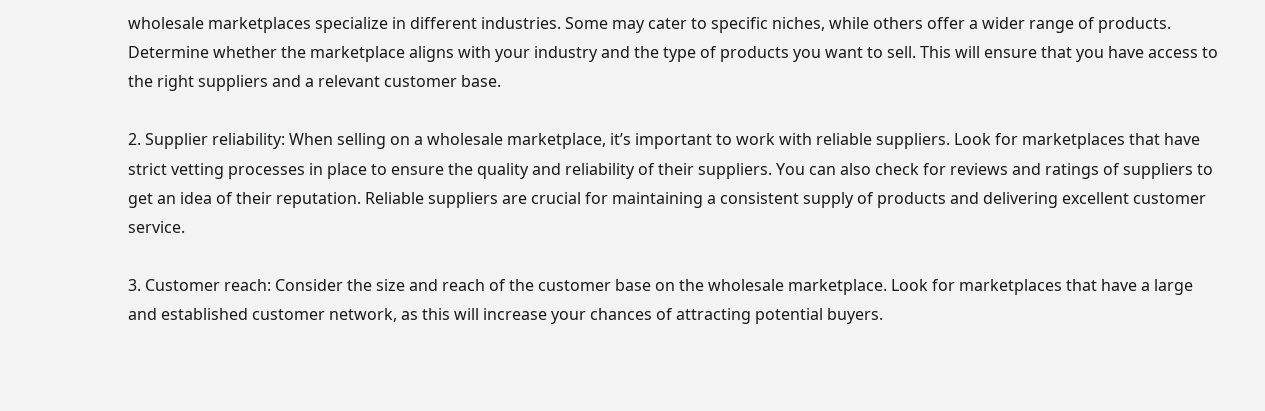wholesale marketplaces specialize in different industries. Some may cater to specific niches, while others offer a wider range of products. Determine whether the marketplace aligns with your industry and the type of products you want to sell. This will ensure that you have access to the right suppliers and a relevant customer base.

2. Supplier reliability: When selling on a wholesale marketplace, it’s important to work with reliable suppliers. Look for marketplaces that have strict vetting processes in place to ensure the quality and reliability of their suppliers. You can also check for reviews and ratings of suppliers to get an idea of their reputation. Reliable suppliers are crucial for maintaining a consistent supply of products and delivering excellent customer service.

3. Customer reach: Consider the size and reach of the customer base on the wholesale marketplace. Look for marketplaces that have a large and established customer network, as this will increase your chances of attracting potential buyers.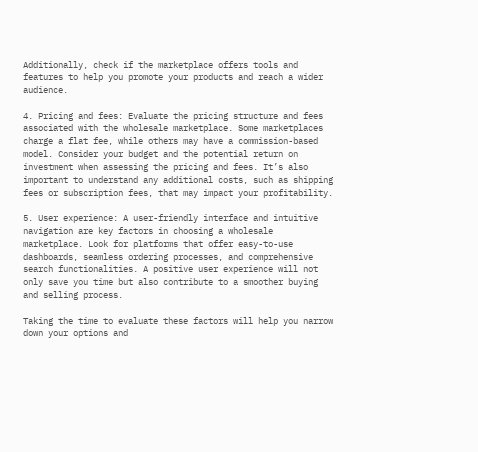Additionally, check if the marketplace offers tools and features to help you promote your products and reach a wider audience.

4. Pricing and fees: Evaluate the pricing structure and fees associated with the wholesale marketplace. Some marketplaces charge a flat fee, while others may have a commission-based model. Consider your budget and the potential return on investment when assessing the pricing and fees. It’s also important to understand any additional costs, such as shipping fees or subscription fees, that may impact your profitability.

5. User experience: A user-friendly interface and intuitive navigation are key factors in choosing a wholesale marketplace. Look for platforms that offer easy-to-use dashboards, seamless ordering processes, and comprehensive search functionalities. A positive user experience will not only save you time but also contribute to a smoother buying and selling process.

Taking the time to evaluate these factors will help you narrow down your options and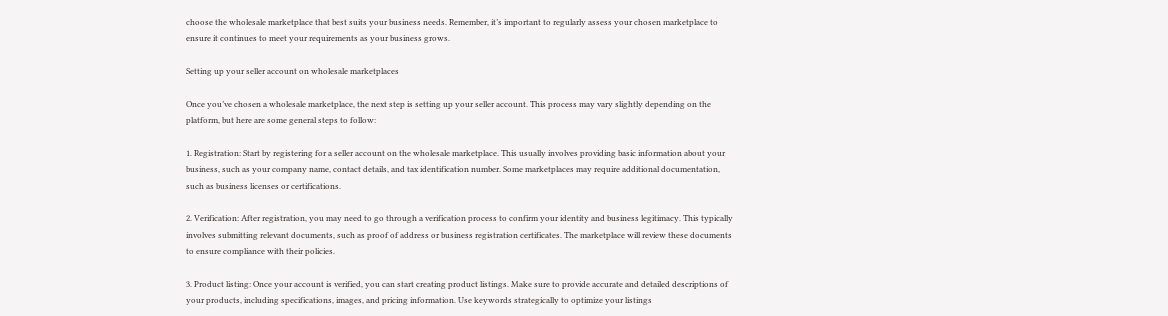choose the wholesale marketplace that best suits your business needs. Remember, it’s important to regularly assess your chosen marketplace to ensure it continues to meet your requirements as your business grows.

Setting up your seller account on wholesale marketplaces

Once you’ve chosen a wholesale marketplace, the next step is setting up your seller account. This process may vary slightly depending on the platform, but here are some general steps to follow:

1. Registration: Start by registering for a seller account on the wholesale marketplace. This usually involves providing basic information about your business, such as your company name, contact details, and tax identification number. Some marketplaces may require additional documentation, such as business licenses or certifications.

2. Verification: After registration, you may need to go through a verification process to confirm your identity and business legitimacy. This typically involves submitting relevant documents, such as proof of address or business registration certificates. The marketplace will review these documents to ensure compliance with their policies.

3. Product listing: Once your account is verified, you can start creating product listings. Make sure to provide accurate and detailed descriptions of your products, including specifications, images, and pricing information. Use keywords strategically to optimize your listings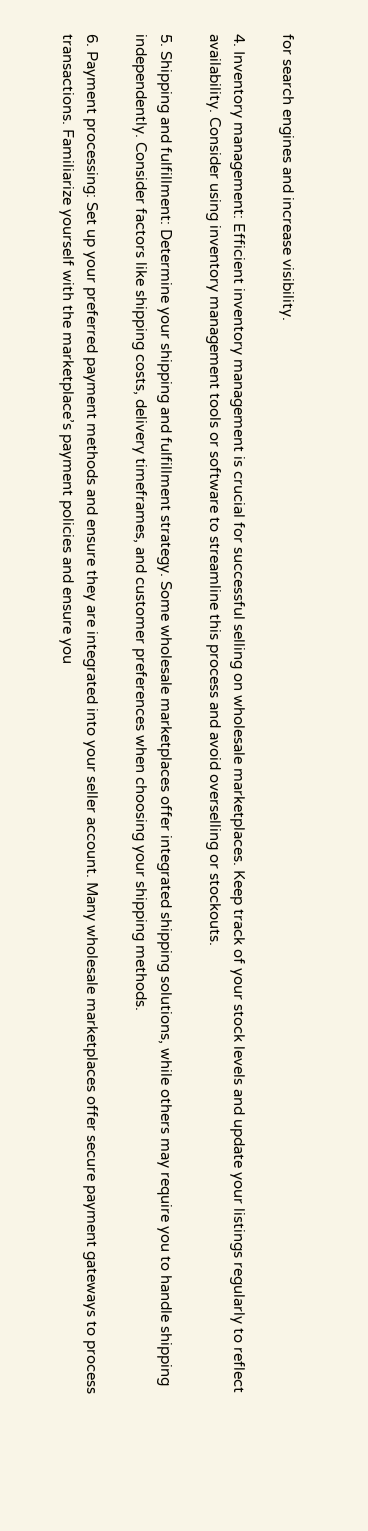for search engines and increase visibility.

4. Inventory management: Efficient inventory management is crucial for successful selling on wholesale marketplaces. Keep track of your stock levels and update your listings regularly to reflect availability. Consider using inventory management tools or software to streamline this process and avoid overselling or stockouts.

5. Shipping and fulfillment: Determine your shipping and fulfillment strategy. Some wholesale marketplaces offer integrated shipping solutions, while others may require you to handle shipping independently. Consider factors like shipping costs, delivery timeframes, and customer preferences when choosing your shipping methods.

6. Payment processing: Set up your preferred payment methods and ensure they are integrated into your seller account. Many wholesale marketplaces offer secure payment gateways to process transactions. Familiarize yourself with the marketplace’s payment policies and ensure you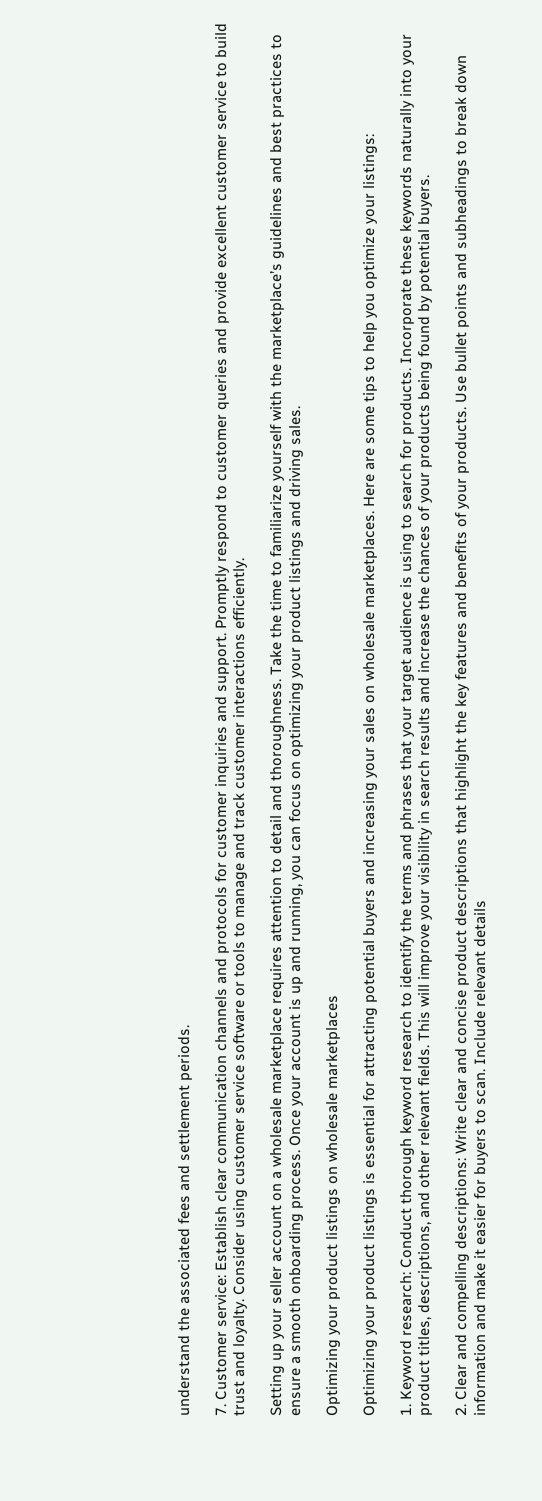understand the associated fees and settlement periods.

7. Customer service: Establish clear communication channels and protocols for customer inquiries and support. Promptly respond to customer queries and provide excellent customer service to build trust and loyalty. Consider using customer service software or tools to manage and track customer interactions efficiently.

Setting up your seller account on a wholesale marketplace requires attention to detail and thoroughness. Take the time to familiarize yourself with the marketplace’s guidelines and best practices to ensure a smooth onboarding process. Once your account is up and running, you can focus on optimizing your product listings and driving sales.

Optimizing your product listings on wholesale marketplaces

Optimizing your product listings is essential for attracting potential buyers and increasing your sales on wholesale marketplaces. Here are some tips to help you optimize your listings:

1. Keyword research: Conduct thorough keyword research to identify the terms and phrases that your target audience is using to search for products. Incorporate these keywords naturally into your product titles, descriptions, and other relevant fields. This will improve your visibility in search results and increase the chances of your products being found by potential buyers.

2. Clear and compelling descriptions: Write clear and concise product descriptions that highlight the key features and benefits of your products. Use bullet points and subheadings to break down information and make it easier for buyers to scan. Include relevant details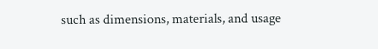such as dimensions, materials, and usage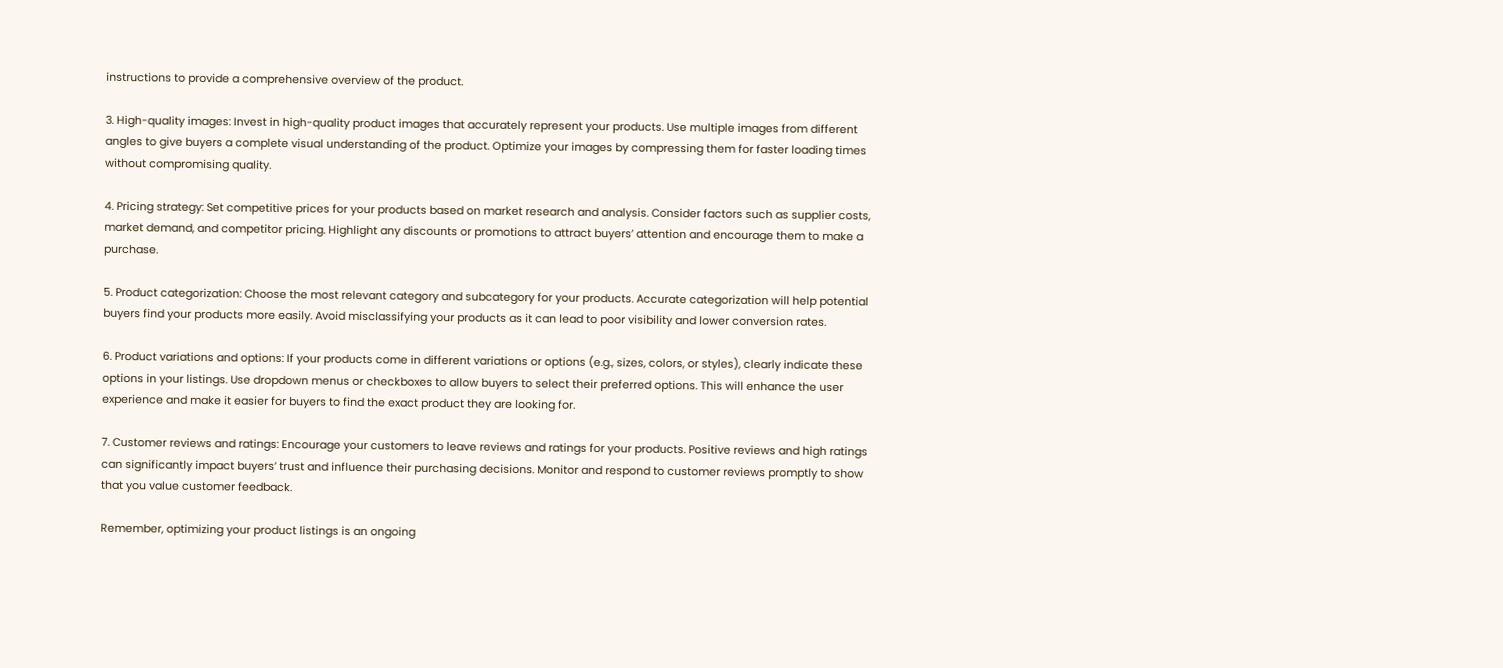instructions to provide a comprehensive overview of the product.

3. High-quality images: Invest in high-quality product images that accurately represent your products. Use multiple images from different angles to give buyers a complete visual understanding of the product. Optimize your images by compressing them for faster loading times without compromising quality.

4. Pricing strategy: Set competitive prices for your products based on market research and analysis. Consider factors such as supplier costs, market demand, and competitor pricing. Highlight any discounts or promotions to attract buyers’ attention and encourage them to make a purchase.

5. Product categorization: Choose the most relevant category and subcategory for your products. Accurate categorization will help potential buyers find your products more easily. Avoid misclassifying your products as it can lead to poor visibility and lower conversion rates.

6. Product variations and options: If your products come in different variations or options (e.g., sizes, colors, or styles), clearly indicate these options in your listings. Use dropdown menus or checkboxes to allow buyers to select their preferred options. This will enhance the user experience and make it easier for buyers to find the exact product they are looking for.

7. Customer reviews and ratings: Encourage your customers to leave reviews and ratings for your products. Positive reviews and high ratings can significantly impact buyers’ trust and influence their purchasing decisions. Monitor and respond to customer reviews promptly to show that you value customer feedback.

Remember, optimizing your product listings is an ongoing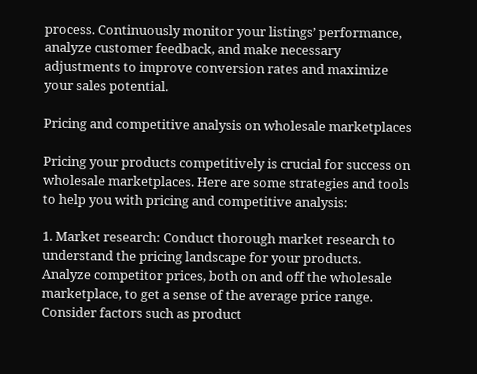process. Continuously monitor your listings’ performance, analyze customer feedback, and make necessary adjustments to improve conversion rates and maximize your sales potential.

Pricing and competitive analysis on wholesale marketplaces

Pricing your products competitively is crucial for success on wholesale marketplaces. Here are some strategies and tools to help you with pricing and competitive analysis:

1. Market research: Conduct thorough market research to understand the pricing landscape for your products. Analyze competitor prices, both on and off the wholesale marketplace, to get a sense of the average price range. Consider factors such as product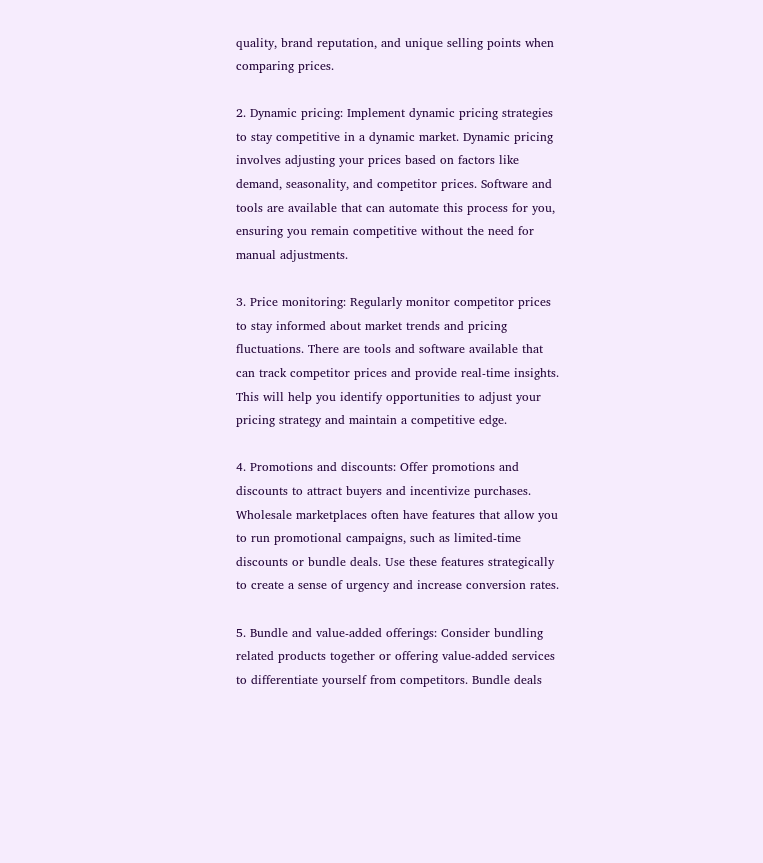quality, brand reputation, and unique selling points when comparing prices.

2. Dynamic pricing: Implement dynamic pricing strategies to stay competitive in a dynamic market. Dynamic pricing involves adjusting your prices based on factors like demand, seasonality, and competitor prices. Software and tools are available that can automate this process for you, ensuring you remain competitive without the need for manual adjustments.

3. Price monitoring: Regularly monitor competitor prices to stay informed about market trends and pricing fluctuations. There are tools and software available that can track competitor prices and provide real-time insights. This will help you identify opportunities to adjust your pricing strategy and maintain a competitive edge.

4. Promotions and discounts: Offer promotions and discounts to attract buyers and incentivize purchases. Wholesale marketplaces often have features that allow you to run promotional campaigns, such as limited-time discounts or bundle deals. Use these features strategically to create a sense of urgency and increase conversion rates.

5. Bundle and value-added offerings: Consider bundling related products together or offering value-added services to differentiate yourself from competitors. Bundle deals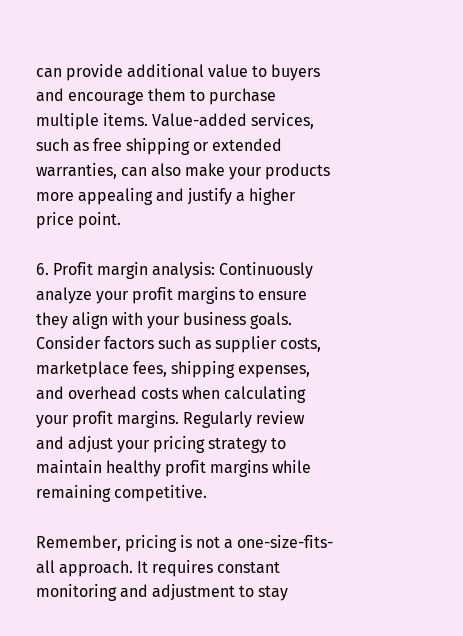can provide additional value to buyers and encourage them to purchase multiple items. Value-added services, such as free shipping or extended warranties, can also make your products more appealing and justify a higher price point.

6. Profit margin analysis: Continuously analyze your profit margins to ensure they align with your business goals. Consider factors such as supplier costs, marketplace fees, shipping expenses, and overhead costs when calculating your profit margins. Regularly review and adjust your pricing strategy to maintain healthy profit margins while remaining competitive.

Remember, pricing is not a one-size-fits-all approach. It requires constant monitoring and adjustment to stay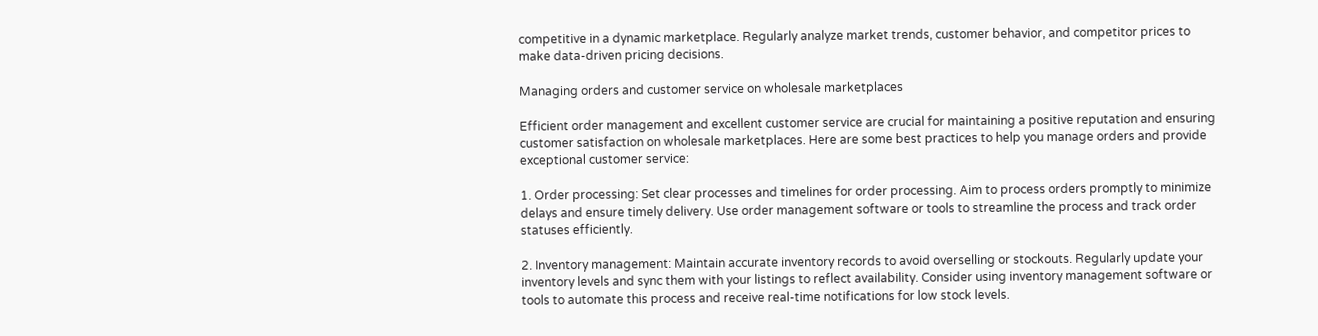competitive in a dynamic marketplace. Regularly analyze market trends, customer behavior, and competitor prices to make data-driven pricing decisions.

Managing orders and customer service on wholesale marketplaces

Efficient order management and excellent customer service are crucial for maintaining a positive reputation and ensuring customer satisfaction on wholesale marketplaces. Here are some best practices to help you manage orders and provide exceptional customer service:

1. Order processing: Set clear processes and timelines for order processing. Aim to process orders promptly to minimize delays and ensure timely delivery. Use order management software or tools to streamline the process and track order statuses efficiently.

2. Inventory management: Maintain accurate inventory records to avoid overselling or stockouts. Regularly update your inventory levels and sync them with your listings to reflect availability. Consider using inventory management software or tools to automate this process and receive real-time notifications for low stock levels.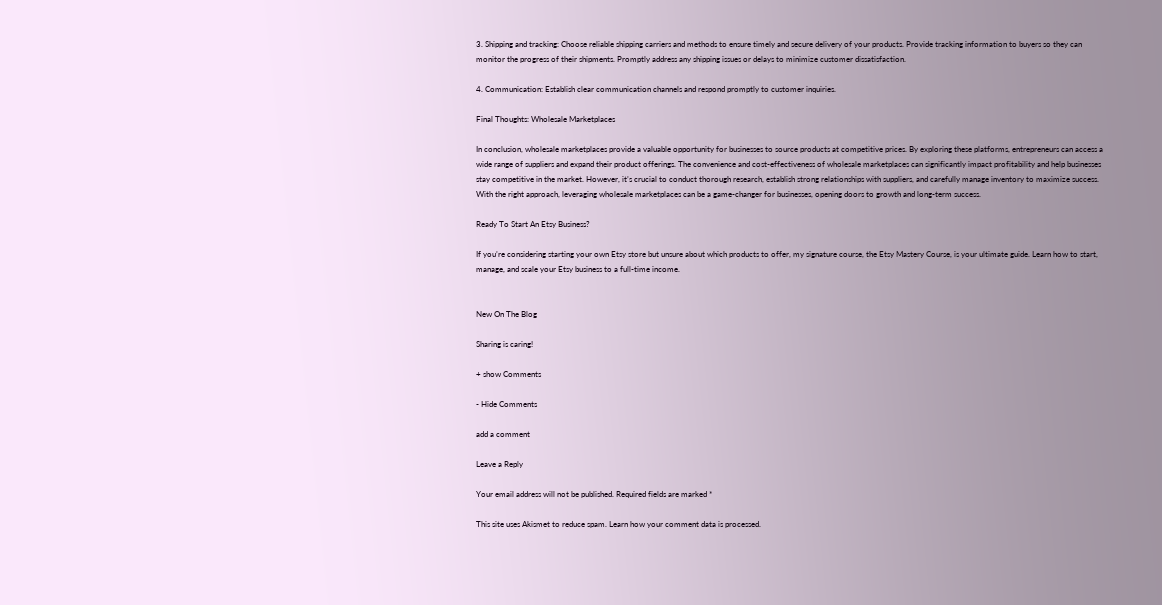3. Shipping and tracking: Choose reliable shipping carriers and methods to ensure timely and secure delivery of your products. Provide tracking information to buyers so they can monitor the progress of their shipments. Promptly address any shipping issues or delays to minimize customer dissatisfaction.

4. Communication: Establish clear communication channels and respond promptly to customer inquiries.

Final Thoughts: Wholesale Marketplaces

In conclusion, wholesale marketplaces provide a valuable opportunity for businesses to source products at competitive prices. By exploring these platforms, entrepreneurs can access a wide range of suppliers and expand their product offerings. The convenience and cost-effectiveness of wholesale marketplaces can significantly impact profitability and help businesses stay competitive in the market. However, it’s crucial to conduct thorough research, establish strong relationships with suppliers, and carefully manage inventory to maximize success. With the right approach, leveraging wholesale marketplaces can be a game-changer for businesses, opening doors to growth and long-term success.

Ready To Start An Etsy Business?

If you’re considering starting your own Etsy store but unsure about which products to offer, my signature course, the Etsy Mastery Course, is your ultimate guide. Learn how to start, manage, and scale your Etsy business to a full-time income.


New On The Blog

Sharing is caring!

+ show Comments

- Hide Comments

add a comment

Leave a Reply

Your email address will not be published. Required fields are marked *

This site uses Akismet to reduce spam. Learn how your comment data is processed.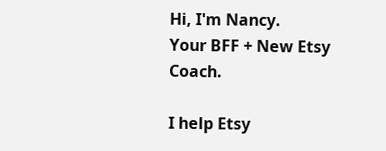Hi, I'm Nancy.
Your BFF + New Etsy Coach.

I help Etsy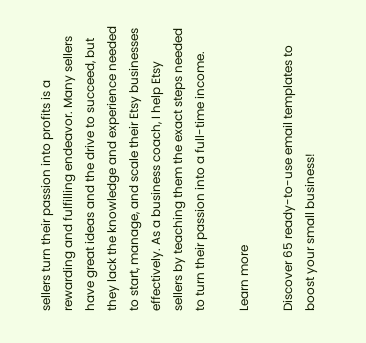sellers turn their passion into profits is a rewarding and fulfilling endeavor. Many sellers have great ideas and the drive to succeed, but they lack the knowledge and experience needed to start, manage, and scale their Etsy businesses effectively. As a business coach, I help Etsy sellers by teaching them the exact steps needed to turn their passion into a full-time income.

Learn more

Discover 65 ready-to-use email templates to boost your small business!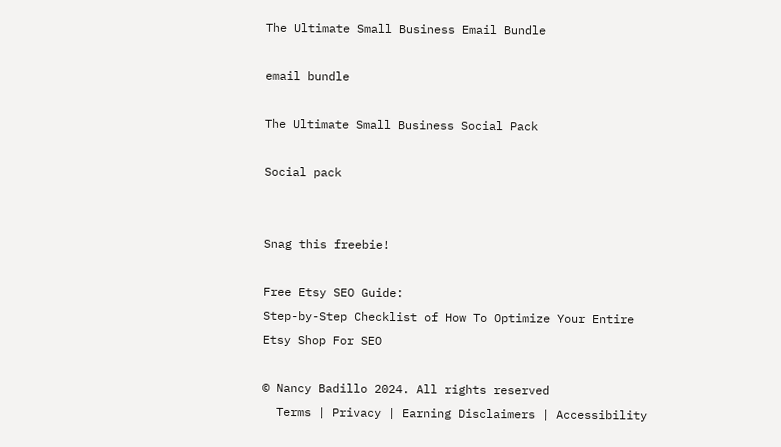The Ultimate Small Business Email Bundle

email bundle

The Ultimate Small Business Social Pack

Social pack


Snag this freebie!

Free Etsy SEO Guide:
Step-by-Step Checklist of How To Optimize Your Entire Etsy Shop For SEO

© Nancy Badillo 2024. All rights reserved
  Terms | Privacy | Earning Disclaimers | Accessibility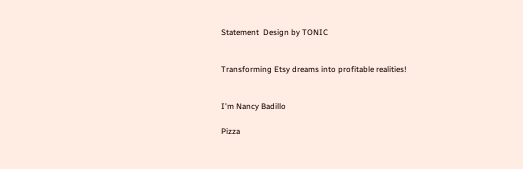Statement  Design by TONIC


Transforming Etsy dreams into profitable realities!


I'm Nancy Badillo

Pizza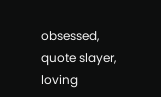obsessed, quote slayer, loving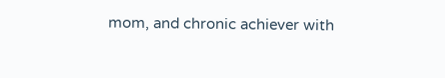mom, and chronic achiever with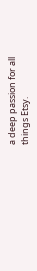a deep passion for all things Etsy.